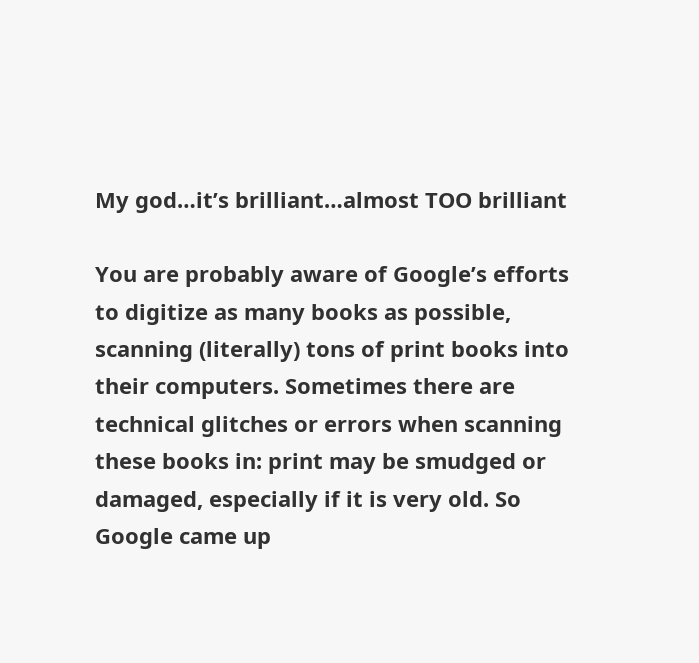My god…it’s brilliant…almost TOO brilliant

You are probably aware of Google’s efforts to digitize as many books as possible, scanning (literally) tons of print books into their computers. Sometimes there are technical glitches or errors when scanning these books in: print may be smudged or damaged, especially if it is very old. So Google came up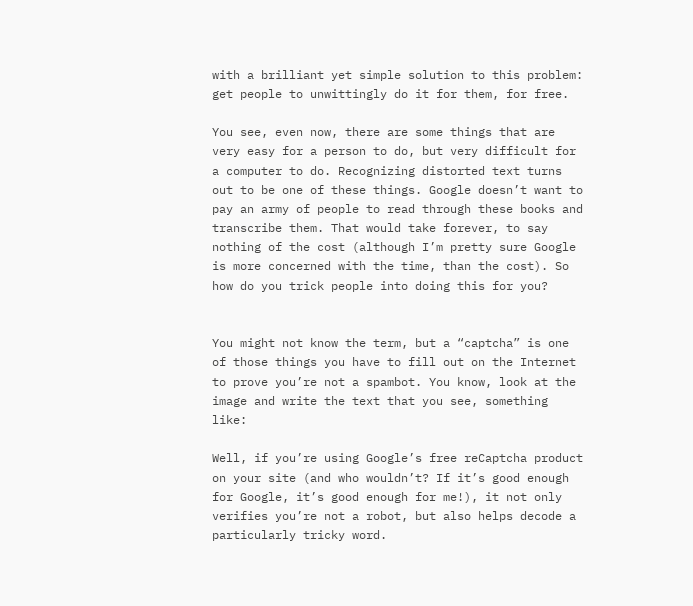with a brilliant yet simple solution to this problem: get people to unwittingly do it for them, for free.

You see, even now, there are some things that are very easy for a person to do, but very difficult for a computer to do. Recognizing distorted text turns out to be one of these things. Google doesn’t want to pay an army of people to read through these books and transcribe them. That would take forever, to say nothing of the cost (although I’m pretty sure Google is more concerned with the time, than the cost). So how do you trick people into doing this for you?


You might not know the term, but a “captcha” is one of those things you have to fill out on the Internet to prove you’re not a spambot. You know, look at the image and write the text that you see, something like:

Well, if you’re using Google’s free reCaptcha product on your site (and who wouldn’t? If it’s good enough for Google, it’s good enough for me!), it not only verifies you’re not a robot, but also helps decode a particularly tricky word.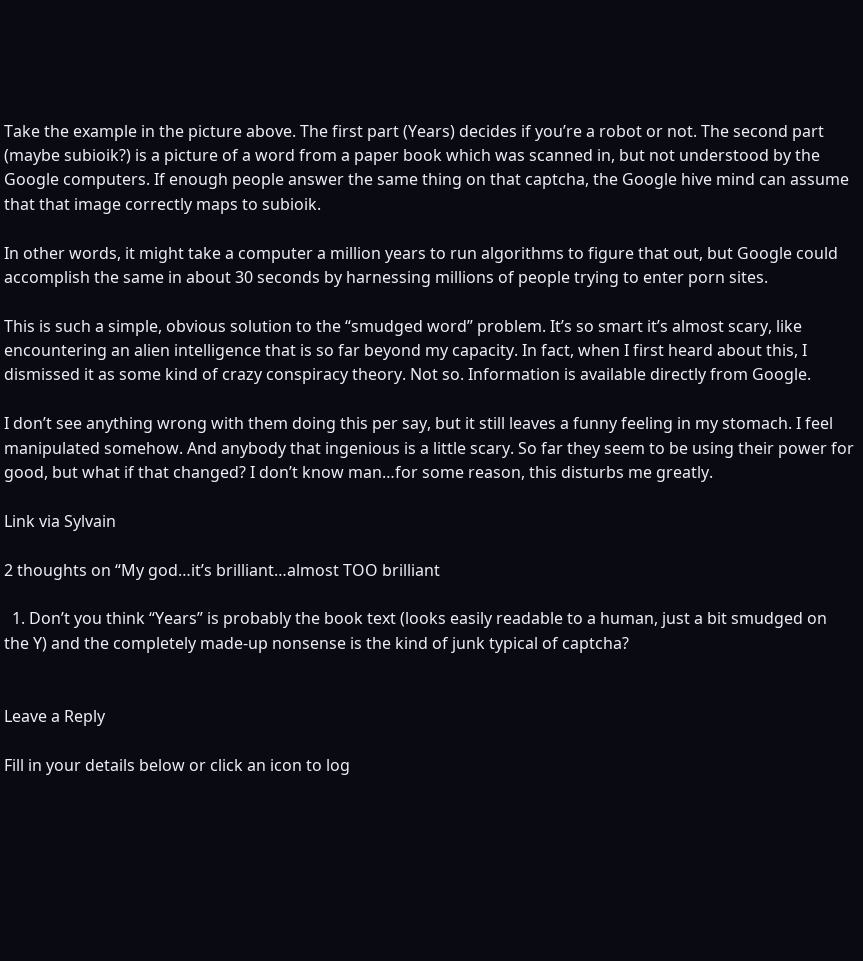Take the example in the picture above. The first part (Years) decides if you’re a robot or not. The second part (maybe subioik?) is a picture of a word from a paper book which was scanned in, but not understood by the Google computers. If enough people answer the same thing on that captcha, the Google hive mind can assume that that image correctly maps to subioik.

In other words, it might take a computer a million years to run algorithms to figure that out, but Google could accomplish the same in about 30 seconds by harnessing millions of people trying to enter porn sites.

This is such a simple, obvious solution to the “smudged word” problem. It’s so smart it’s almost scary, like encountering an alien intelligence that is so far beyond my capacity. In fact, when I first heard about this, I dismissed it as some kind of crazy conspiracy theory. Not so. Information is available directly from Google.

I don’t see anything wrong with them doing this per say, but it still leaves a funny feeling in my stomach. I feel manipulated somehow. And anybody that ingenious is a little scary. So far they seem to be using their power for good, but what if that changed? I don’t know man…for some reason, this disturbs me greatly.

Link via Sylvain

2 thoughts on “My god…it’s brilliant…almost TOO brilliant

  1. Don’t you think “Years” is probably the book text (looks easily readable to a human, just a bit smudged on the Y) and the completely made-up nonsense is the kind of junk typical of captcha?


Leave a Reply

Fill in your details below or click an icon to log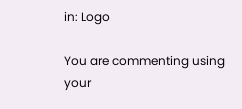in: Logo

You are commenting using your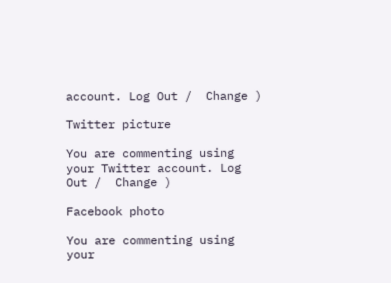account. Log Out /  Change )

Twitter picture

You are commenting using your Twitter account. Log Out /  Change )

Facebook photo

You are commenting using your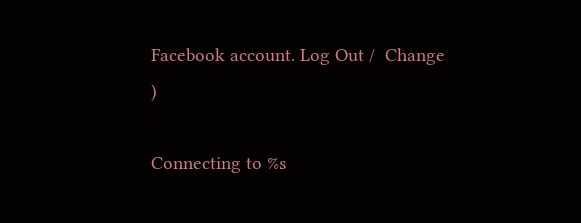Facebook account. Log Out /  Change )

Connecting to %s